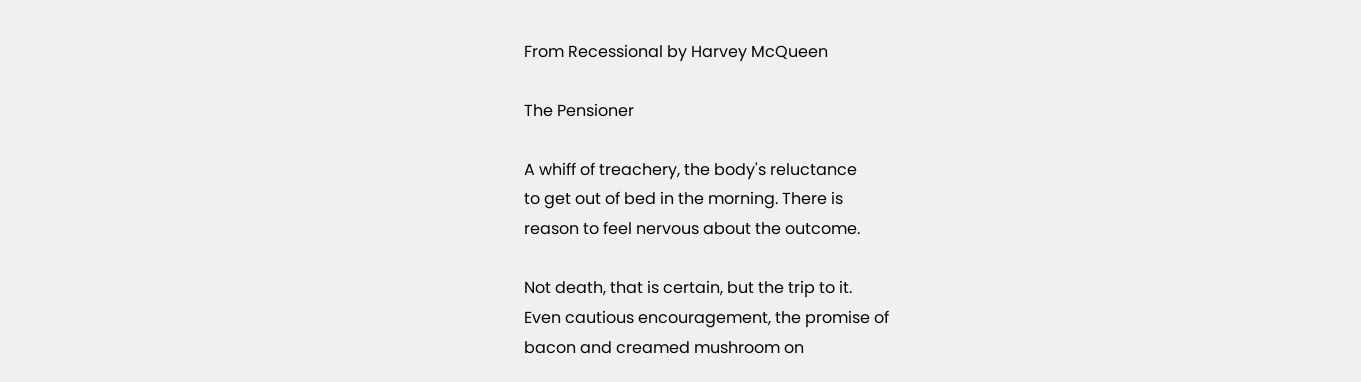From Recessional by Harvey McQueen

The Pensioner

A whiff of treachery, the body's reluctance
to get out of bed in the morning. There is
reason to feel nervous about the outcome.

Not death, that is certain, but the trip to it.
Even cautious encouragement, the promise of
bacon and creamed mushroom on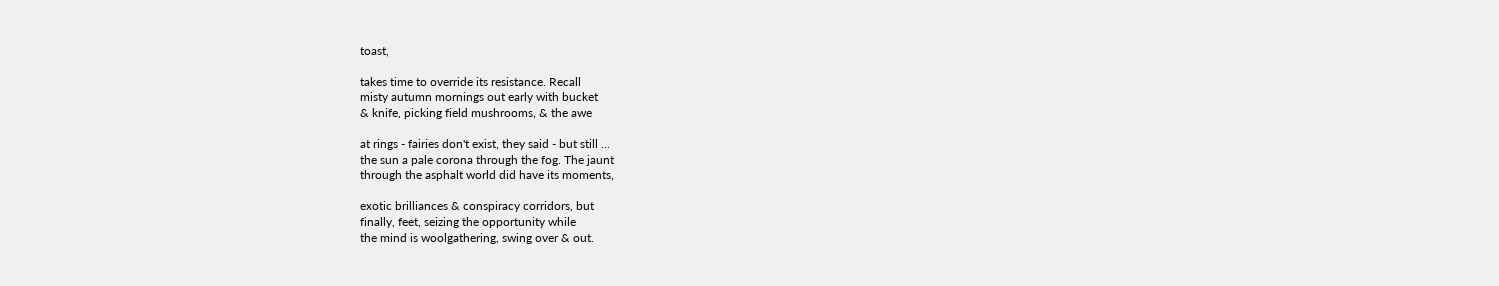toast,

takes time to override its resistance. Recall
misty autumn mornings out early with bucket
& knife, picking field mushrooms, & the awe

at rings - fairies don't exist, they said - but still ...
the sun a pale corona through the fog. The jaunt
through the asphalt world did have its moments,

exotic brilliances & conspiracy corridors, but
finally, feet, seizing the opportunity while
the mind is woolgathering, swing over & out.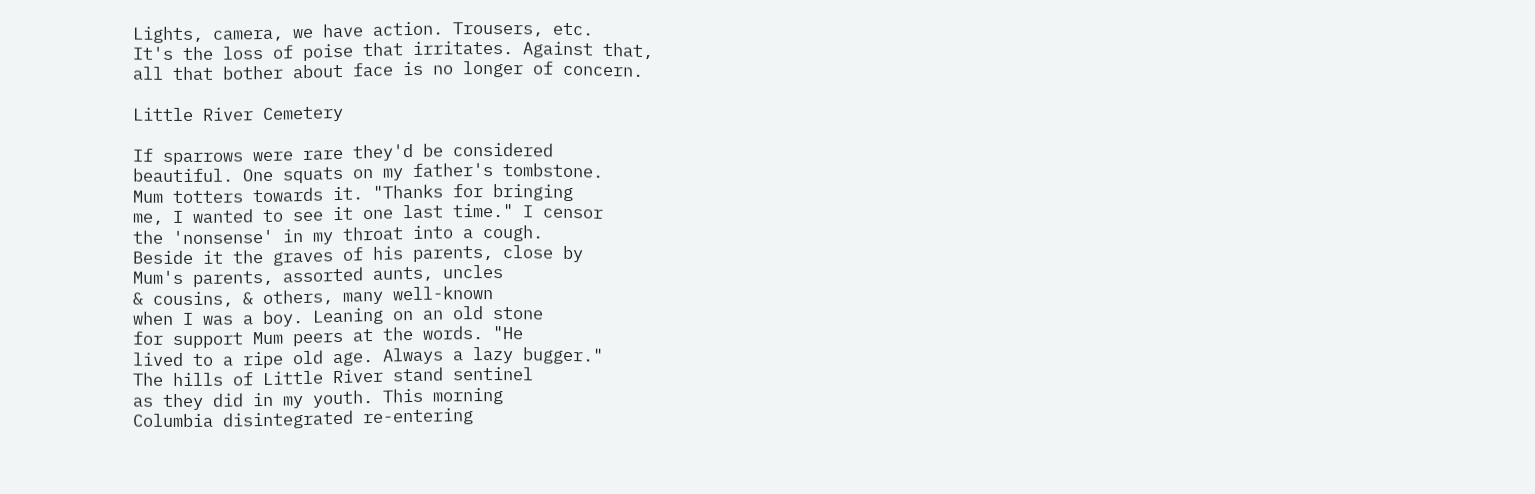Lights, camera, we have action. Trousers, etc.
It's the loss of poise that irritates. Against that,
all that bother about face is no longer of concern.

Little River Cemetery

If sparrows were rare they'd be considered
beautiful. One squats on my father's tombstone.
Mum totters towards it. "Thanks for bringing
me, I wanted to see it one last time." I censor
the 'nonsense' in my throat into a cough.
Beside it the graves of his parents, close by
Mum's parents, assorted aunts, uncles
& cousins, & others, many well-known
when I was a boy. Leaning on an old stone
for support Mum peers at the words. "He
lived to a ripe old age. Always a lazy bugger."
The hills of Little River stand sentinel
as they did in my youth. This morning
Columbia disintegrated re-entering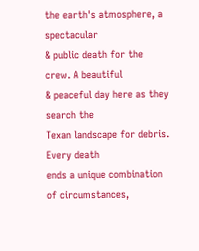the earth's atmosphere, a spectacular
& public death for the crew. A beautiful
& peaceful day here as they search the
Texan landscape for debris. Every death
ends a unique combination of circumstances,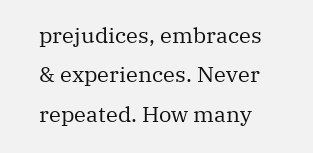prejudices, embraces & experiences. Never
repeated. How many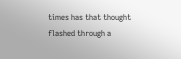times has that thought
flashed through a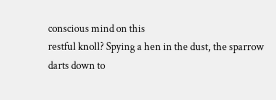conscious mind on this
restful knoll? Spying a hen in the dust, the sparrow
darts down to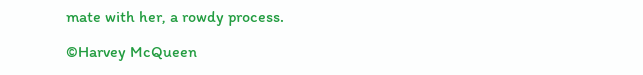mate with her, a rowdy process.

©Harvey McQueen